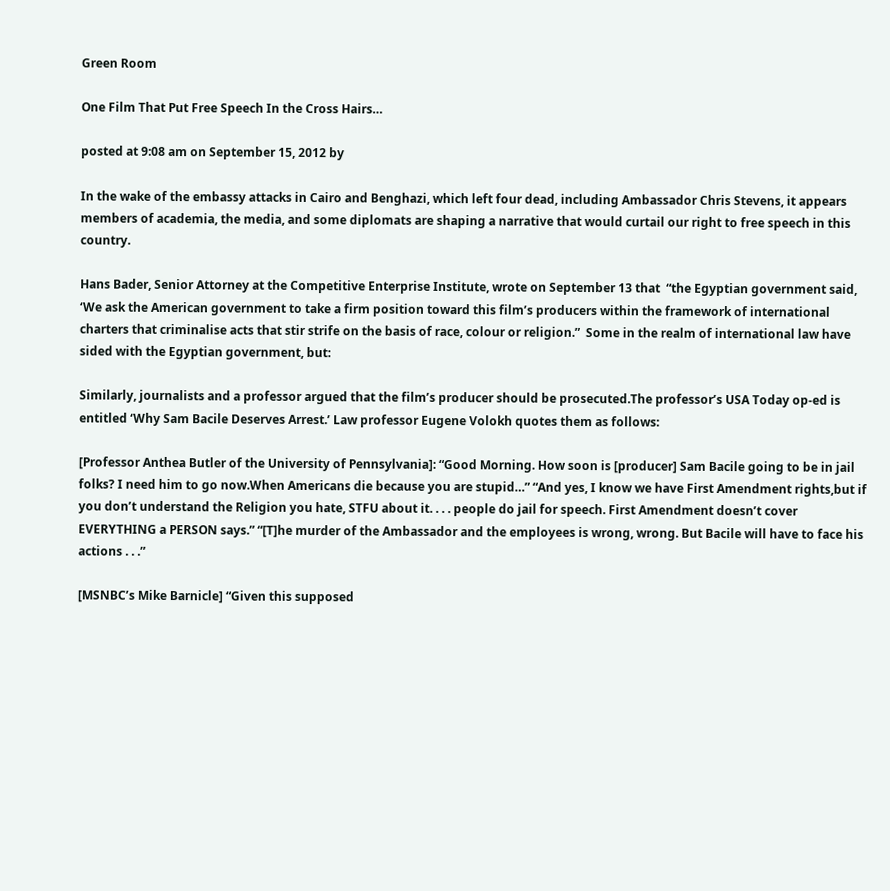Green Room

One Film That Put Free Speech In the Cross Hairs…

posted at 9:08 am on September 15, 2012 by

In the wake of the embassy attacks in Cairo and Benghazi, which left four dead, including Ambassador Chris Stevens, it appears members of academia, the media, and some diplomats are shaping a narrative that would curtail our right to free speech in this country.

Hans Bader, Senior Attorney at the Competitive Enterprise Institute, wrote on September 13 that  “the Egyptian government said, ‘We ask the American government to take a firm position toward this film’s producers within the framework of international charters that criminalise acts that stir strife on the basis of race, colour or religion.”  Some in the realm of international law have sided with the Egyptian government, but:

Similarly, journalists and a professor argued that the film’s producer should be prosecuted.The professor’s USA Today op-ed is entitled ‘Why Sam Bacile Deserves Arrest.’ Law professor Eugene Volokh quotes them as follows:

[Professor Anthea Butler of the University of Pennsylvania]: “Good Morning. How soon is [producer] Sam Bacile going to be in jail folks? I need him to go now.When Americans die because you are stupid…” “And yes, I know we have First Amendment rights,but if you don’t understand the Religion you hate, STFU about it. . . . people do jail for speech. First Amendment doesn’t cover EVERYTHING a PERSON says.” “[T]he murder of the Ambassador and the employees is wrong, wrong. But Bacile will have to face his actions . . .”

[MSNBC’s Mike Barnicle] “Given this supposed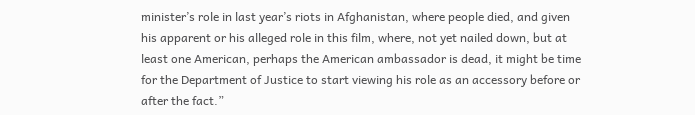minister’s role in last year’s riots in Afghanistan, where people died, and given his apparent or his alleged role in this film, where, not yet nailed down, but at least one American, perhaps the American ambassador is dead, it might be time for the Department of Justice to start viewing his role as an accessory before or after the fact.”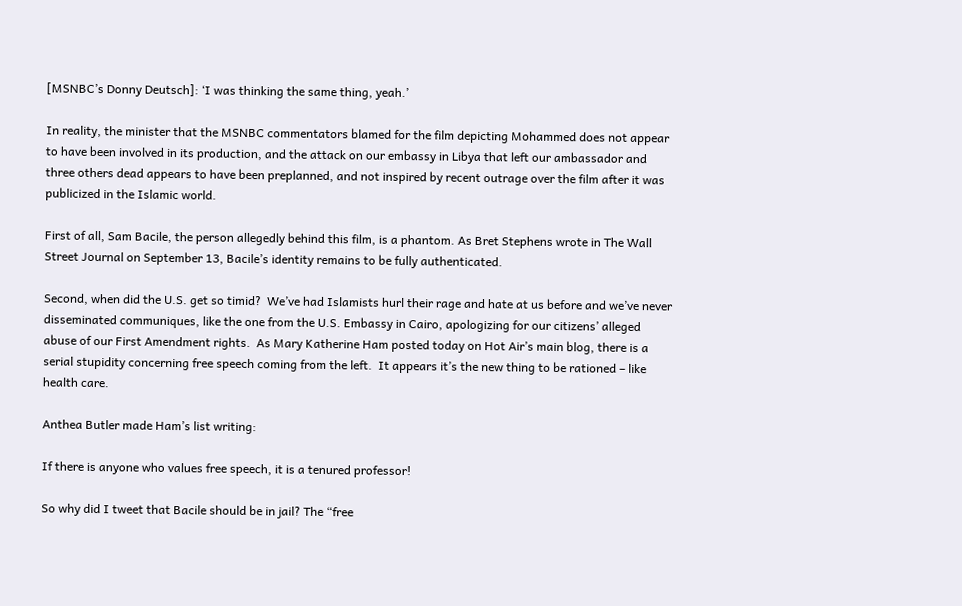[MSNBC’s Donny Deutsch]: ‘I was thinking the same thing, yeah.’

In reality, the minister that the MSNBC commentators blamed for the film depicting Mohammed does not appear to have been involved in its production, and the attack on our embassy in Libya that left our ambassador and three others dead appears to have been preplanned, and not inspired by recent outrage over the film after it was publicized in the Islamic world.

First of all, Sam Bacile, the person allegedly behind this film, is a phantom. As Bret Stephens wrote in The Wall Street Journal on September 13, Bacile’s identity remains to be fully authenticated.

Second, when did the U.S. get so timid?  We’ve had Islamists hurl their rage and hate at us before and we’ve never disseminated communiques, like the one from the U.S. Embassy in Cairo, apologizing for our citizens’ alleged abuse of our First Amendment rights.  As Mary Katherine Ham posted today on Hot Air’s main blog, there is a serial stupidity concerning free speech coming from the left.  It appears it’s the new thing to be rationed – like health care.

Anthea Butler made Ham’s list writing:

If there is anyone who values free speech, it is a tenured professor!

So why did I tweet that Bacile should be in jail? The “free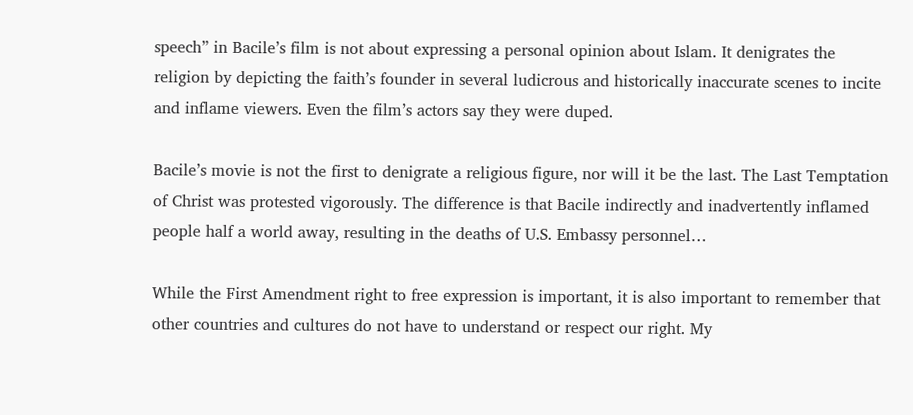speech” in Bacile’s film is not about expressing a personal opinion about Islam. It denigrates the religion by depicting the faith’s founder in several ludicrous and historically inaccurate scenes to incite and inflame viewers. Even the film’s actors say they were duped.

Bacile’s movie is not the first to denigrate a religious figure, nor will it be the last. The Last Temptation of Christ was protested vigorously. The difference is that Bacile indirectly and inadvertently inflamed people half a world away, resulting in the deaths of U.S. Embassy personnel…

While the First Amendment right to free expression is important, it is also important to remember that other countries and cultures do not have to understand or respect our right. My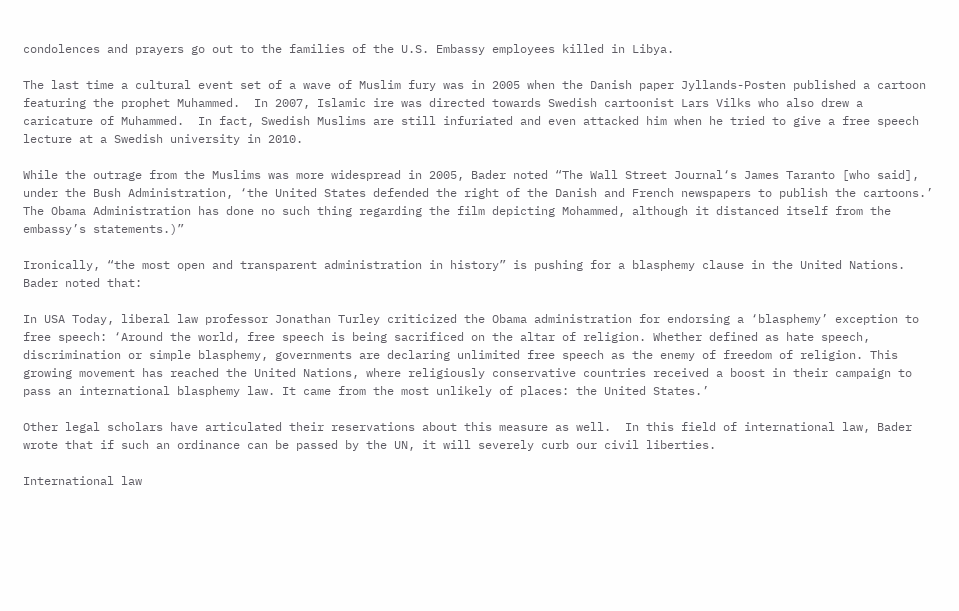condolences and prayers go out to the families of the U.S. Embassy employees killed in Libya.

The last time a cultural event set of a wave of Muslim fury was in 2005 when the Danish paper Jyllands-Posten published a cartoon featuring the prophet Muhammed.  In 2007, Islamic ire was directed towards Swedish cartoonist Lars Vilks who also drew a caricature of Muhammed.  In fact, Swedish Muslims are still infuriated and even attacked him when he tried to give a free speech lecture at a Swedish university in 2010.

While the outrage from the Muslims was more widespread in 2005, Bader noted “The Wall Street Journal‘s James Taranto [who said], under the Bush Administration, ‘the United States defended the right of the Danish and French newspapers to publish the cartoons.’  The Obama Administration has done no such thing regarding the film depicting Mohammed, although it distanced itself from the embassy’s statements.)”

Ironically, “the most open and transparent administration in history” is pushing for a blasphemy clause in the United Nations. Bader noted that:

In USA Today, liberal law professor Jonathan Turley criticized the Obama administration for endorsing a ‘blasphemy’ exception to free speech: ‘Around the world, free speech is being sacrificed on the altar of religion. Whether defined as hate speech, discrimination or simple blasphemy, governments are declaring unlimited free speech as the enemy of freedom of religion. This growing movement has reached the United Nations, where religiously conservative countries received a boost in their campaign to pass an international blasphemy law. It came from the most unlikely of places: the United States.’

Other legal scholars have articulated their reservations about this measure as well.  In this field of international law, Bader wrote that if such an ordinance can be passed by the UN, it will severely curb our civil liberties.

International law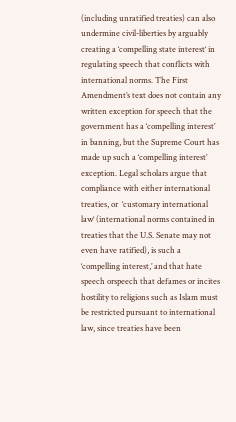(including unratified treaties) can also undermine civil-liberties by arguably creating a ‘compelling state interest‘ in regulating speech that conflicts with international norms. The First Amendment’s text does not contain any written exception for speech that the government has a ‘compelling interest’ in banning, but the Supreme Court has made up such a ‘compelling interest’ exception. Legal scholars argue that compliance with either international treaties, or  ‘customary international law‘ (international norms contained in treaties that the U.S. Senate may not even have ratified), is such a ‘compelling interest,’ and that hate speech orspeech that defames or incites hostility to religions such as Islam must be restricted pursuant to international law, since treaties have been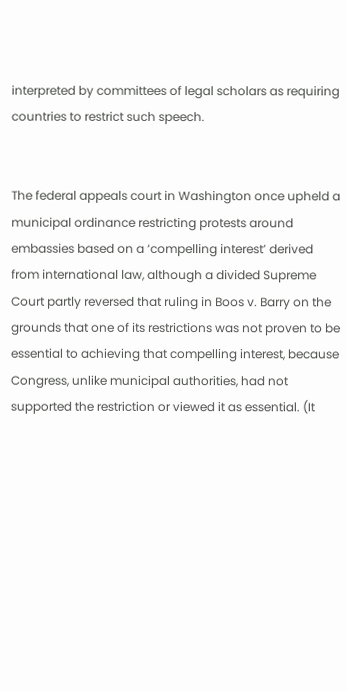interpreted by committees of legal scholars as requiring countries to restrict such speech.


The federal appeals court in Washington once upheld a municipal ordinance restricting protests around embassies based on a ‘compelling interest’ derived from international law, although a divided Supreme Court partly reversed that ruling in Boos v. Barry on the grounds that one of its restrictions was not proven to be essential to achieving that compelling interest, because Congress, unlike municipal authorities, had not supported the restriction or viewed it as essential. (It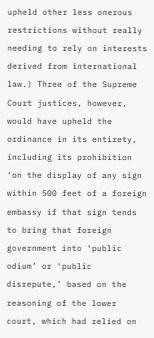upheld other less onerous restrictions without really needing to rely on interests derived from international law.) Three of the Supreme Court justices, however, would have upheld the ordinance in its entirety, including its prohibition ‘on the display of any sign within 500 feet of a foreign embassy if that sign tends to bring that foreign government into ‘public odium’ or ‘public disrepute,’ based on the reasoning of the lower court, which had relied on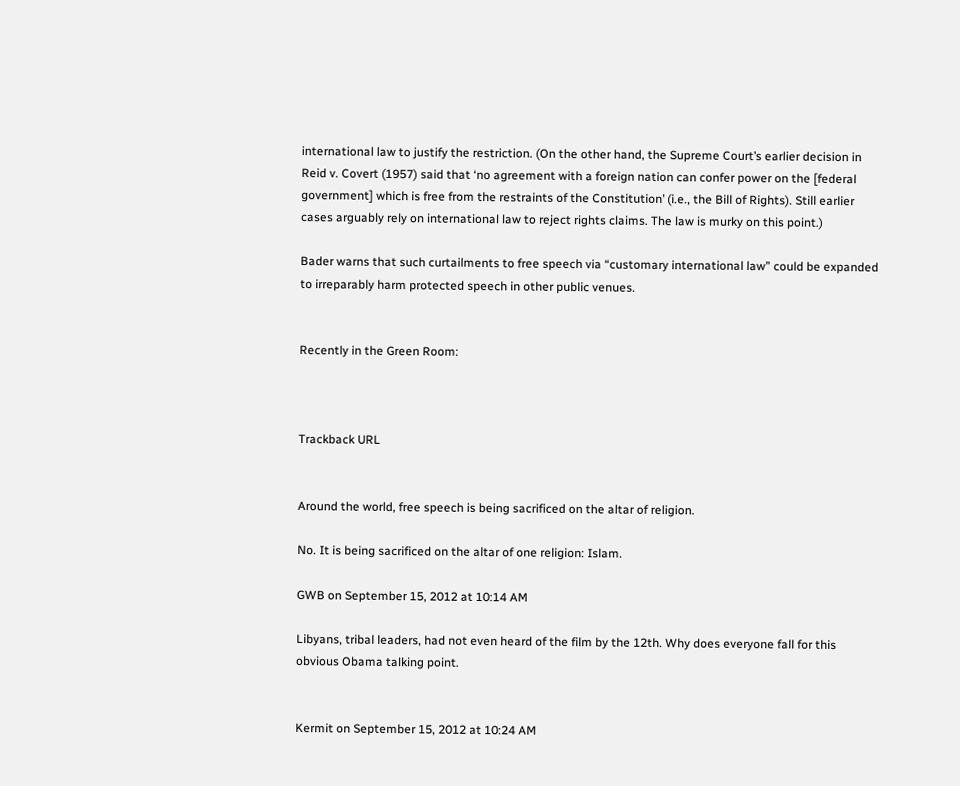international law to justify the restriction. (On the other hand, the Supreme Court’s earlier decision in Reid v. Covert (1957) said that ‘no agreement with a foreign nation can confer power on the [federal government] which is free from the restraints of the Constitution’ (i.e., the Bill of Rights). Still earlier cases arguably rely on international law to reject rights claims. The law is murky on this point.)

Bader warns that such curtailments to free speech via “customary international law” could be expanded to irreparably harm protected speech in other public venues.


Recently in the Green Room:



Trackback URL


Around the world, free speech is being sacrificed on the altar of religion.

No. It is being sacrificed on the altar of one religion: Islam.

GWB on September 15, 2012 at 10:14 AM

Libyans, tribal leaders, had not even heard of the film by the 12th. Why does everyone fall for this obvious Obama talking point.


Kermit on September 15, 2012 at 10:24 AM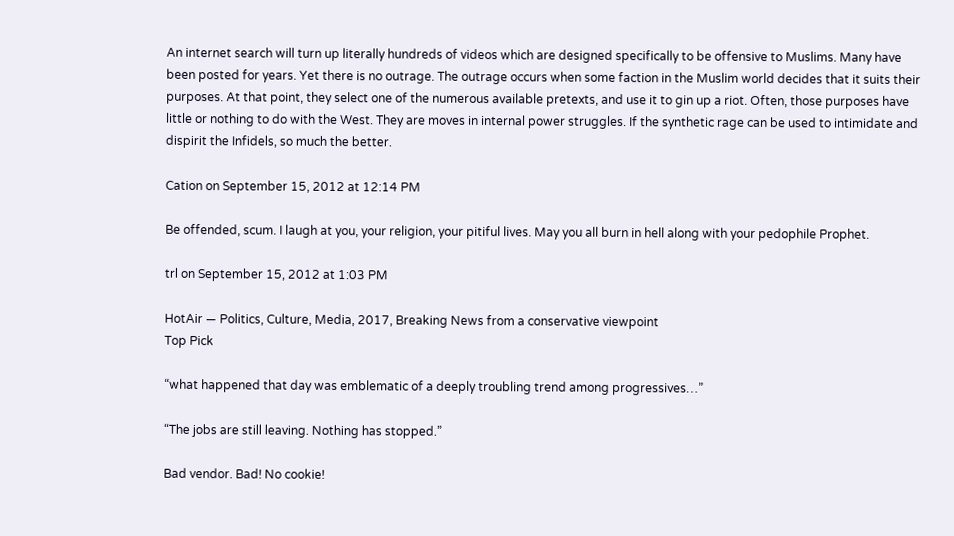An internet search will turn up literally hundreds of videos which are designed specifically to be offensive to Muslims. Many have been posted for years. Yet there is no outrage. The outrage occurs when some faction in the Muslim world decides that it suits their purposes. At that point, they select one of the numerous available pretexts, and use it to gin up a riot. Often, those purposes have little or nothing to do with the West. They are moves in internal power struggles. If the synthetic rage can be used to intimidate and dispirit the Infidels, so much the better.

Cation on September 15, 2012 at 12:14 PM

Be offended, scum. I laugh at you, your religion, your pitiful lives. May you all burn in hell along with your pedophile Prophet.

trl on September 15, 2012 at 1:03 PM

HotAir — Politics, Culture, Media, 2017, Breaking News from a conservative viewpoint
Top Pick

“what happened that day was emblematic of a deeply troubling trend among progressives…”

“The jobs are still leaving. Nothing has stopped.”

Bad vendor. Bad! No cookie!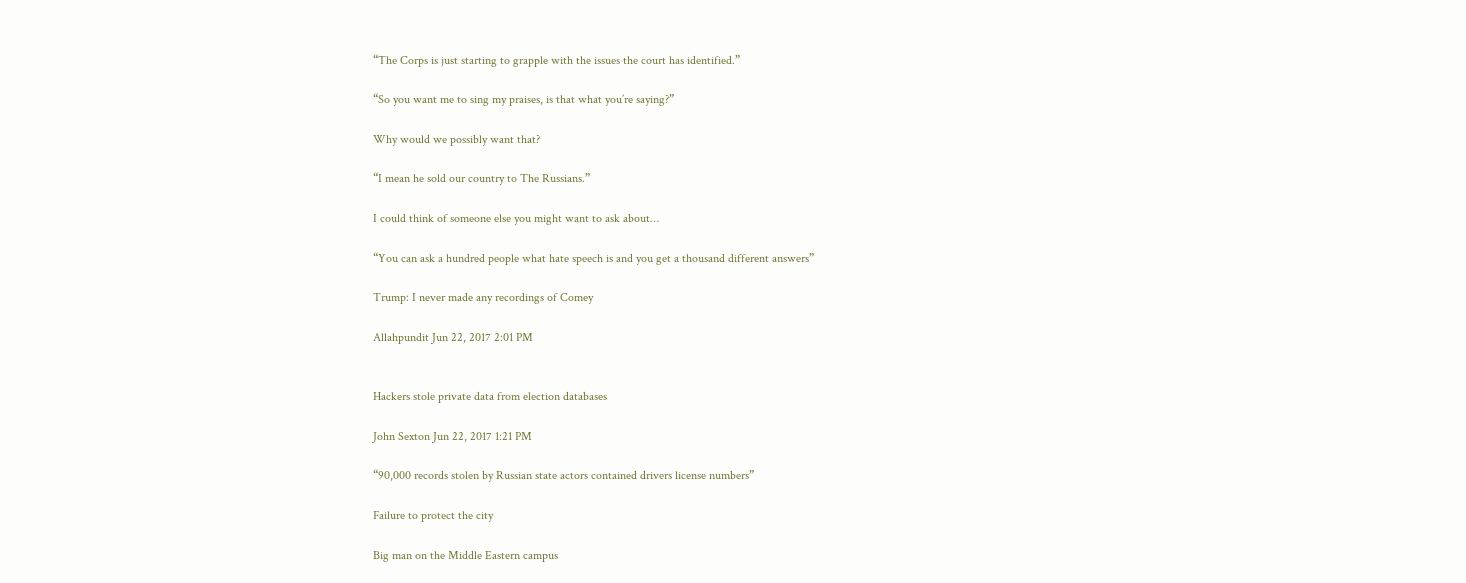“The Corps is just starting to grapple with the issues the court has identified.”

“So you want me to sing my praises, is that what you’re saying?”

Why would we possibly want that?

“I mean he sold our country to The Russians.”

I could think of someone else you might want to ask about…

“You can ask a hundred people what hate speech is and you get a thousand different answers”

Trump: I never made any recordings of Comey

Allahpundit Jun 22, 2017 2:01 PM


Hackers stole private data from election databases

John Sexton Jun 22, 2017 1:21 PM

“90,000 records stolen by Russian state actors contained drivers license numbers”

Failure to protect the city

Big man on the Middle Eastern campus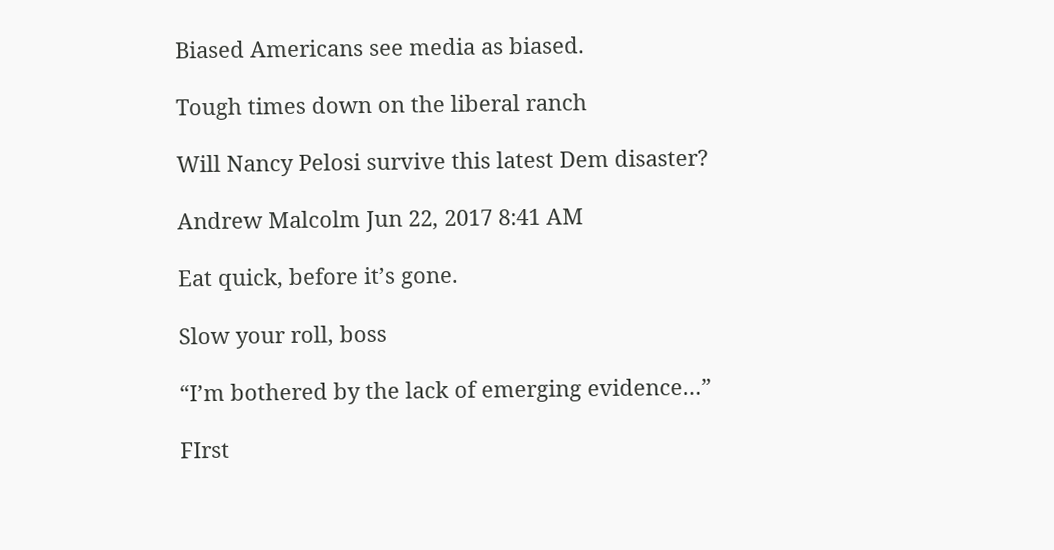Biased Americans see media as biased.

Tough times down on the liberal ranch

Will Nancy Pelosi survive this latest Dem disaster?

Andrew Malcolm Jun 22, 2017 8:41 AM

Eat quick, before it’s gone.

Slow your roll, boss

“I’m bothered by the lack of emerging evidence…”

FIrst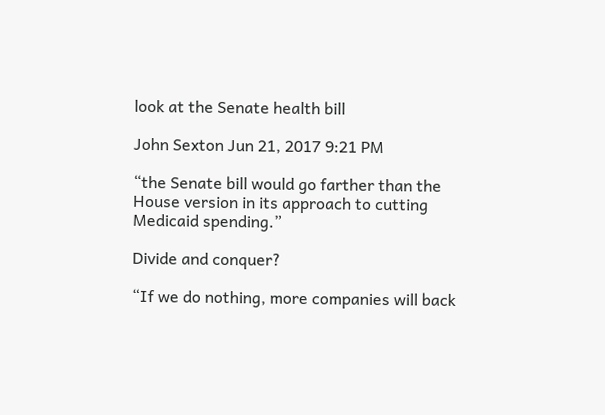look at the Senate health bill

John Sexton Jun 21, 2017 9:21 PM

“the Senate bill would go farther than the House version in its approach to cutting Medicaid spending.”

Divide and conquer?

“If we do nothing, more companies will back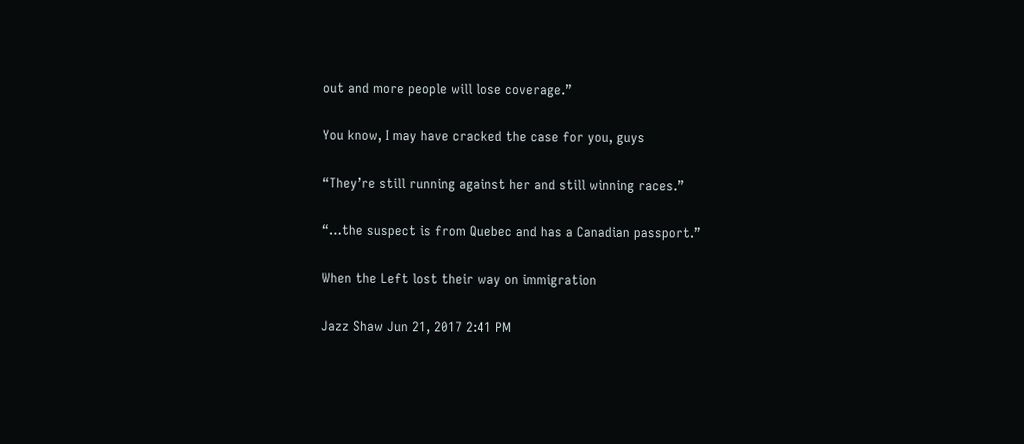out and more people will lose coverage.”

You know, I may have cracked the case for you, guys

“They’re still running against her and still winning races.”

“…the suspect is from Quebec and has a Canadian passport.”

When the Left lost their way on immigration

Jazz Shaw Jun 21, 2017 2:41 PM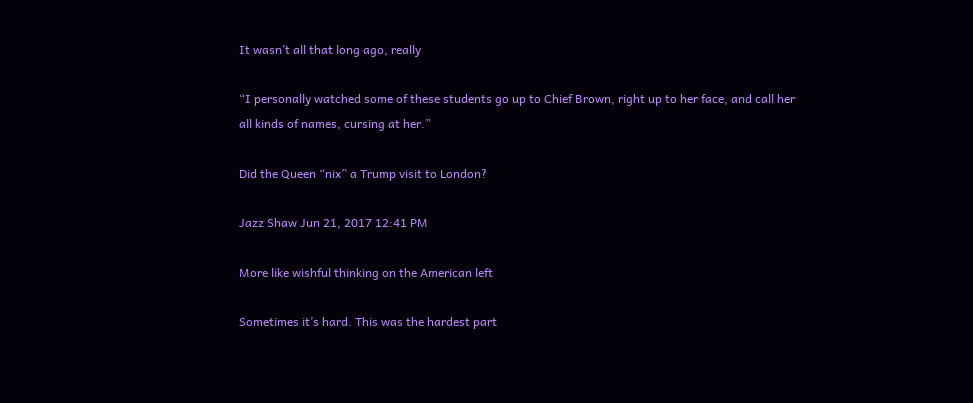It wasn’t all that long ago, really

“I personally watched some of these students go up to Chief Brown, right up to her face, and call her all kinds of names, cursing at her.”

Did the Queen “nix” a Trump visit to London?

Jazz Shaw Jun 21, 2017 12:41 PM

More like wishful thinking on the American left

Sometimes it’s hard. This was the hardest part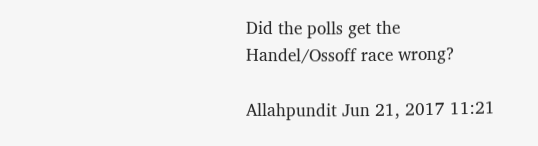Did the polls get the Handel/Ossoff race wrong?

Allahpundit Jun 21, 2017 11:21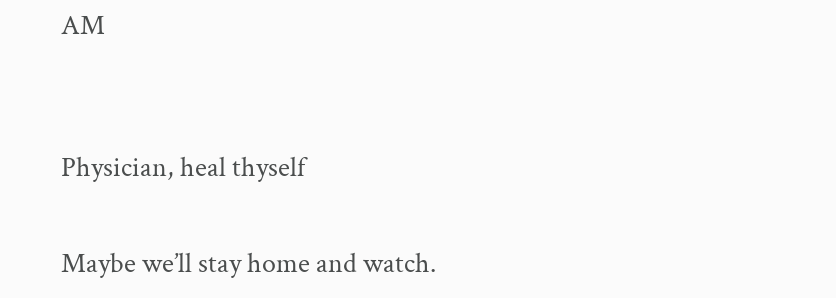AM


Physician, heal thyself

Maybe we’ll stay home and watch.